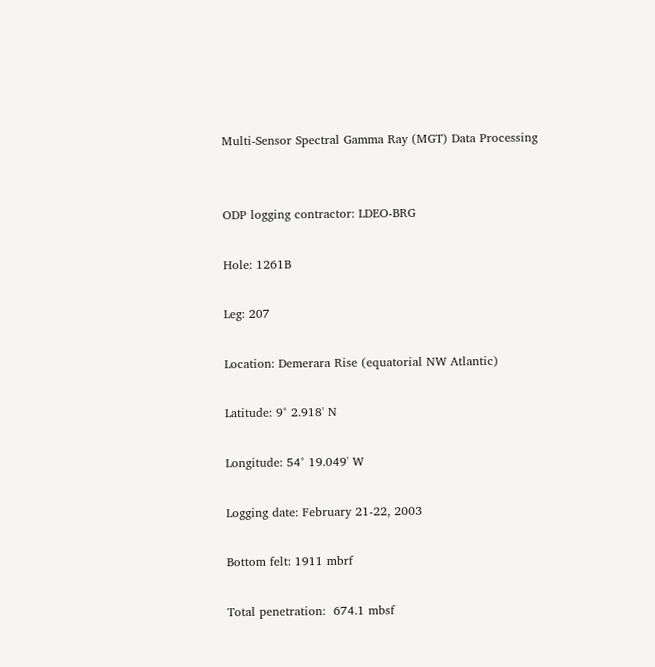Multi-Sensor Spectral Gamma Ray (MGT) Data Processing


ODP logging contractor: LDEO-BRG

Hole: 1261B

Leg: 207

Location: Demerara Rise (equatorial NW Atlantic)

Latitude: 9° 2.918' N

Longitude: 54° 19.049' W

Logging date: February 21-22, 2003

Bottom felt: 1911 mbrf

Total penetration:  674.1 mbsf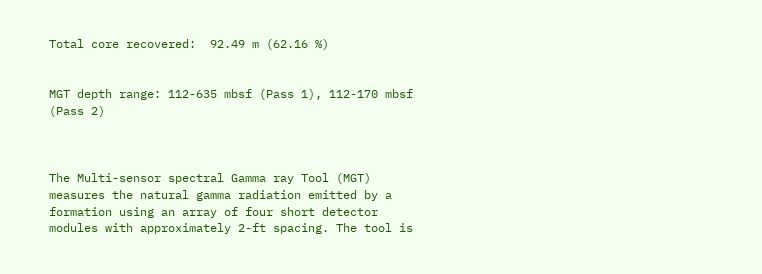Total core recovered:  92.49 m (62.16 %)


MGT depth range: 112-635 mbsf (Pass 1), 112-170 mbsf (Pass 2)



The Multi-sensor spectral Gamma ray Tool (MGT) measures the natural gamma radiation emitted by a formation using an array of four short detector modules with approximately 2-ft spacing. The tool is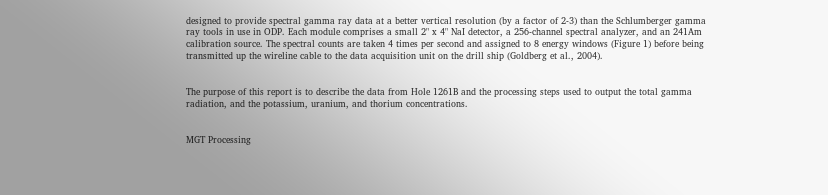designed to provide spectral gamma ray data at a better vertical resolution (by a factor of 2-3) than the Schlumberger gamma ray tools in use in ODP. Each module comprises a small 2" x 4" NaI detector, a 256-channel spectral analyzer, and an 241Am calibration source. The spectral counts are taken 4 times per second and assigned to 8 energy windows (Figure 1) before being transmitted up the wireline cable to the data acquisition unit on the drill ship (Goldberg et al., 2004).


The purpose of this report is to describe the data from Hole 1261B and the processing steps used to output the total gamma radiation, and the potassium, uranium, and thorium concentrations.


MGT Processing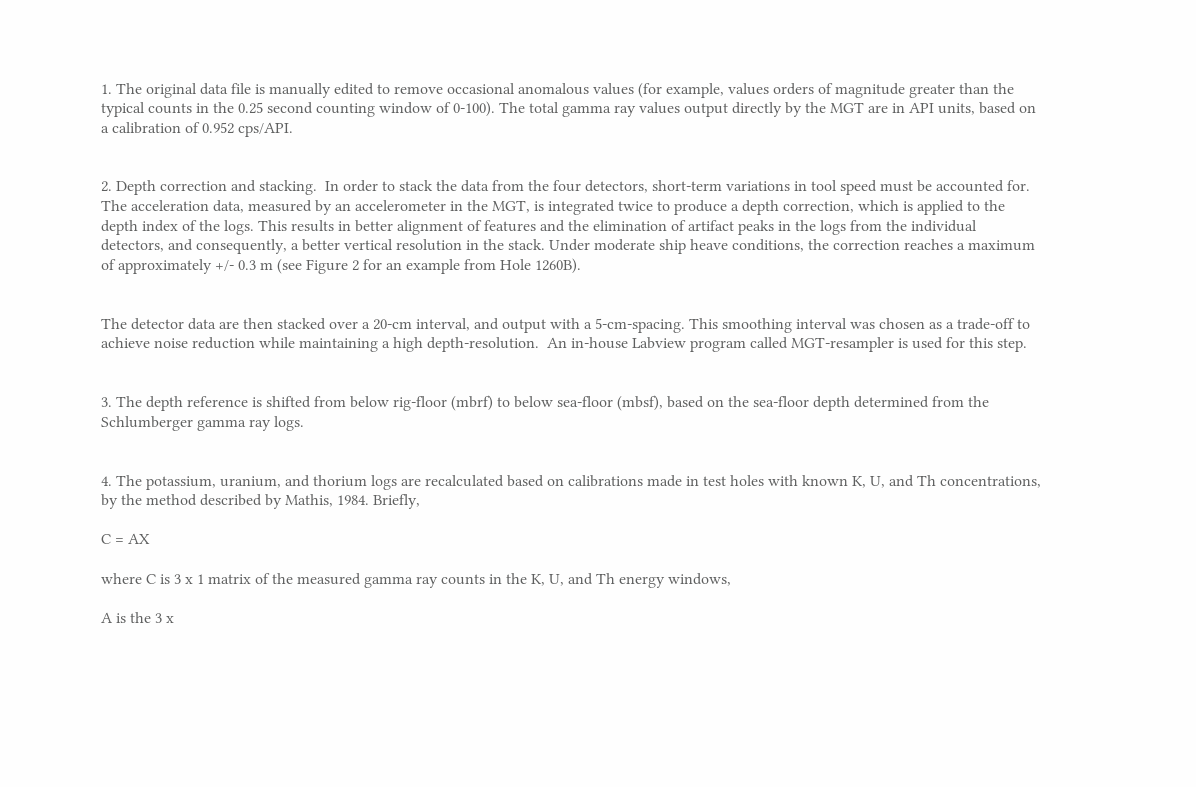1. The original data file is manually edited to remove occasional anomalous values (for example, values orders of magnitude greater than the typical counts in the 0.25 second counting window of 0-100). The total gamma ray values output directly by the MGT are in API units, based on a calibration of 0.952 cps/API.


2. Depth correction and stacking.  In order to stack the data from the four detectors, short-term variations in tool speed must be accounted for.  The acceleration data, measured by an accelerometer in the MGT, is integrated twice to produce a depth correction, which is applied to the depth index of the logs. This results in better alignment of features and the elimination of artifact peaks in the logs from the individual detectors, and consequently, a better vertical resolution in the stack. Under moderate ship heave conditions, the correction reaches a maximum of approximately +/- 0.3 m (see Figure 2 for an example from Hole 1260B).


The detector data are then stacked over a 20-cm interval, and output with a 5-cm-spacing. This smoothing interval was chosen as a trade-off to achieve noise reduction while maintaining a high depth-resolution.  An in-house Labview program called MGT-resampler is used for this step.


3. The depth reference is shifted from below rig-floor (mbrf) to below sea-floor (mbsf), based on the sea-floor depth determined from the Schlumberger gamma ray logs.


4. The potassium, uranium, and thorium logs are recalculated based on calibrations made in test holes with known K, U, and Th concentrations, by the method described by Mathis, 1984. Briefly,

C = AX

where C is 3 x 1 matrix of the measured gamma ray counts in the K, U, and Th energy windows,

A is the 3 x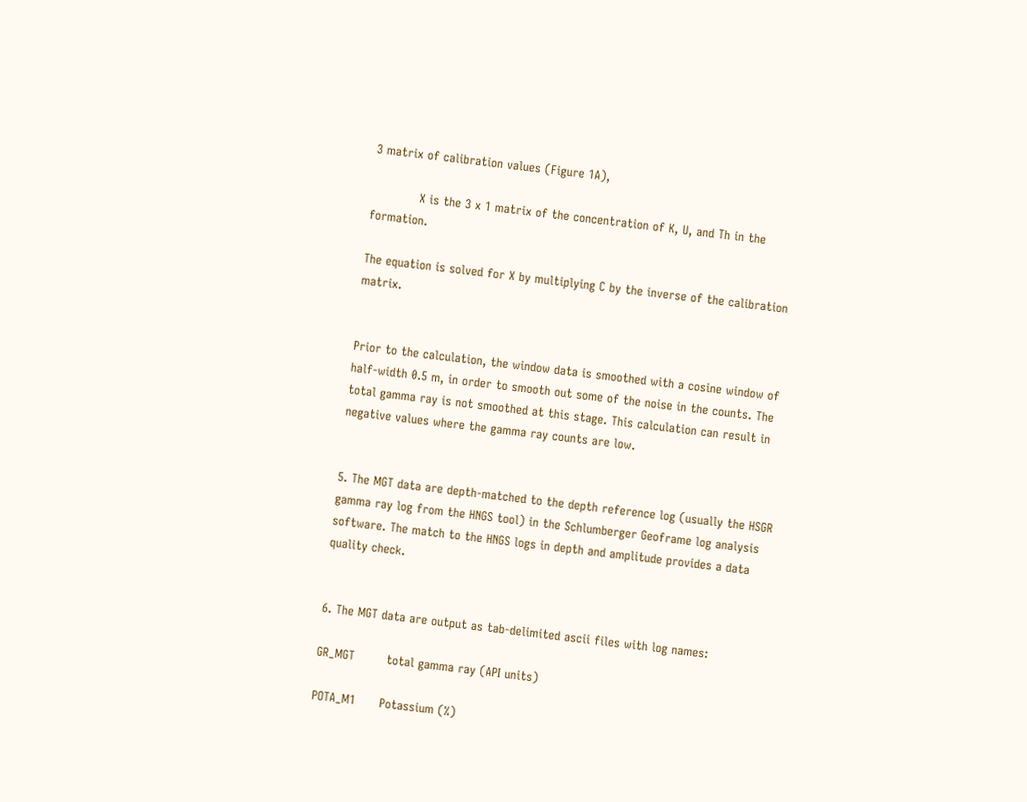3 matrix of calibration values (Figure 1A),

            X is the 3 x 1 matrix of the concentration of K, U, and Th in the formation.

The equation is solved for X by multiplying C by the inverse of the calibration matrix.


Prior to the calculation, the window data is smoothed with a cosine window of half-width 0.5 m, in order to smooth out some of the noise in the counts. The total gamma ray is not smoothed at this stage. This calculation can result in negative values where the gamma ray counts are low.


5. The MGT data are depth-matched to the depth reference log (usually the HSGR gamma ray log from the HNGS tool) in the Schlumberger Geoframe log analysis software. The match to the HNGS logs in depth and amplitude provides a data quality check.


6. The MGT data are output as tab-delimited ascii files with log names:

GR_MGT        total gamma ray (API units)

POTA_M1      Potassium (%)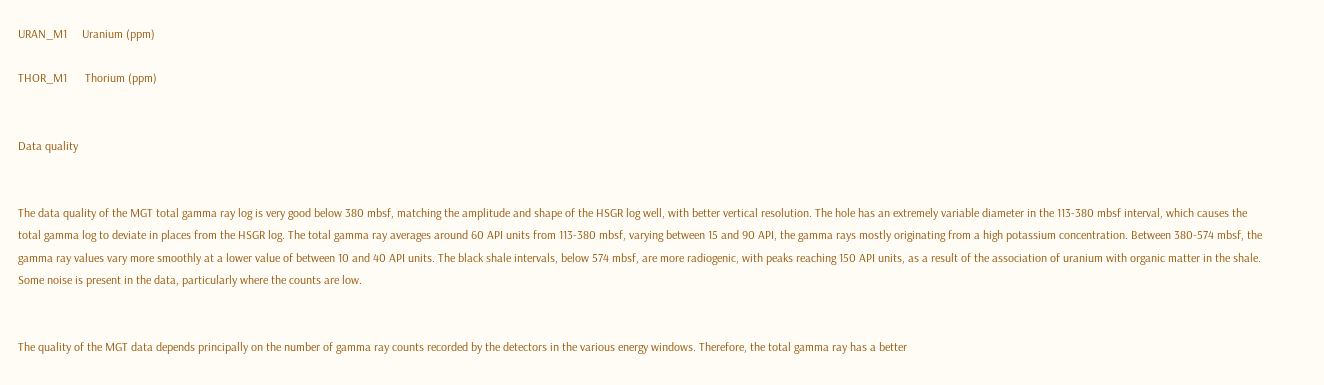URAN_M1     Uranium (ppm)

THOR_M1      Thorium (ppm)


Data quality


The data quality of the MGT total gamma ray log is very good below 380 mbsf, matching the amplitude and shape of the HSGR log well, with better vertical resolution. The hole has an extremely variable diameter in the 113-380 mbsf interval, which causes the total gamma log to deviate in places from the HSGR log. The total gamma ray averages around 60 API units from 113-380 mbsf, varying between 15 and 90 API, the gamma rays mostly originating from a high potassium concentration. Between 380-574 mbsf, the gamma ray values vary more smoothly at a lower value of between 10 and 40 API units. The black shale intervals, below 574 mbsf, are more radiogenic, with peaks reaching 150 API units, as a result of the association of uranium with organic matter in the shale. Some noise is present in the data, particularly where the counts are low.


The quality of the MGT data depends principally on the number of gamma ray counts recorded by the detectors in the various energy windows. Therefore, the total gamma ray has a better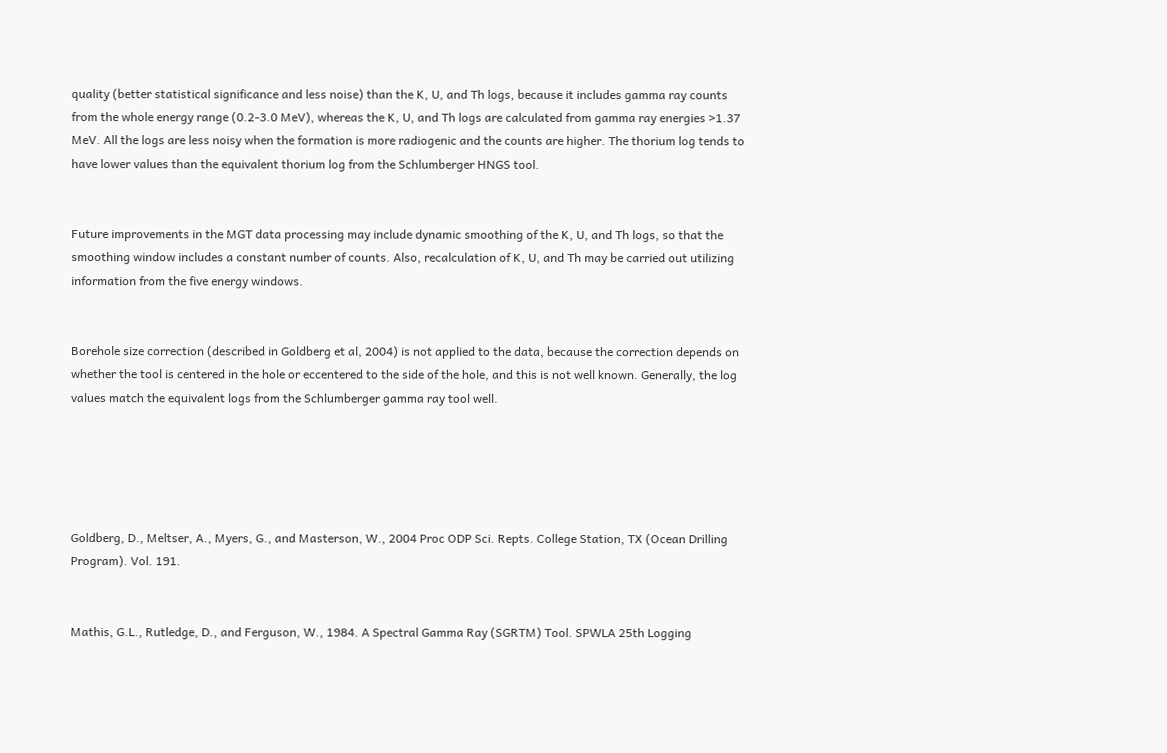quality (better statistical significance and less noise) than the K, U, and Th logs, because it includes gamma ray counts from the whole energy range (0.2-3.0 MeV), whereas the K, U, and Th logs are calculated from gamma ray energies >1.37 MeV. All the logs are less noisy when the formation is more radiogenic and the counts are higher. The thorium log tends to have lower values than the equivalent thorium log from the Schlumberger HNGS tool.


Future improvements in the MGT data processing may include dynamic smoothing of the K, U, and Th logs, so that the smoothing window includes a constant number of counts. Also, recalculation of K, U, and Th may be carried out utilizing information from the five energy windows.


Borehole size correction (described in Goldberg et al, 2004) is not applied to the data, because the correction depends on whether the tool is centered in the hole or eccentered to the side of the hole, and this is not well known. Generally, the log values match the equivalent logs from the Schlumberger gamma ray tool well.





Goldberg, D., Meltser, A., Myers, G., and Masterson, W., 2004 Proc ODP Sci. Repts. College Station, TX (Ocean Drilling Program). Vol. 191.


Mathis, G.L., Rutledge, D., and Ferguson, W., 1984. A Spectral Gamma Ray (SGRTM) Tool. SPWLA 25th Logging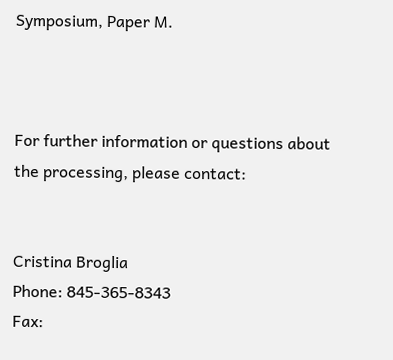Symposium, Paper M.



For further information or questions about the processing, please contact:


Cristina Broglia
Phone: 845-365-8343
Fax: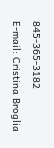845-365-3182
E-mail: Cristina Broglia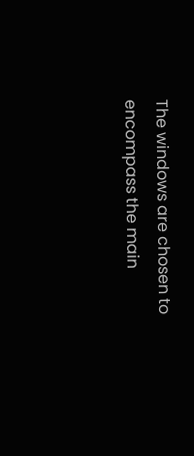The windows are chosen to encompass the main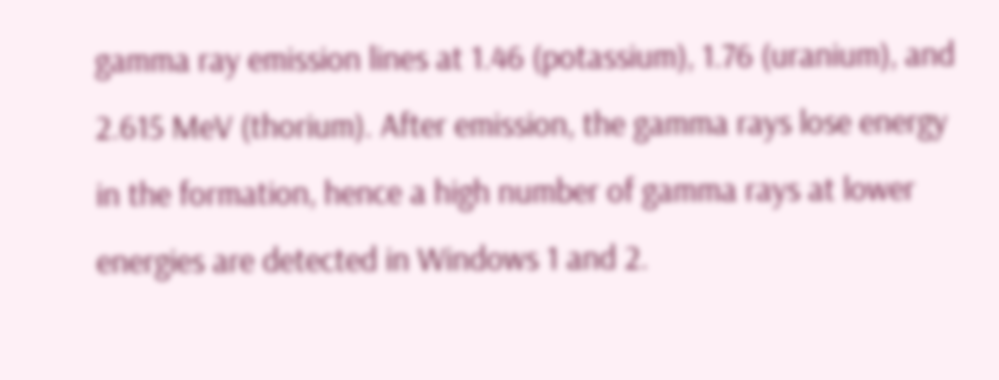gamma ray emission lines at 1.46 (potassium), 1.76 (uranium), and 2.615 MeV (thorium). After emission, the gamma rays lose energy in the formation, hence a high number of gamma rays at lower energies are detected in Windows 1 and 2.